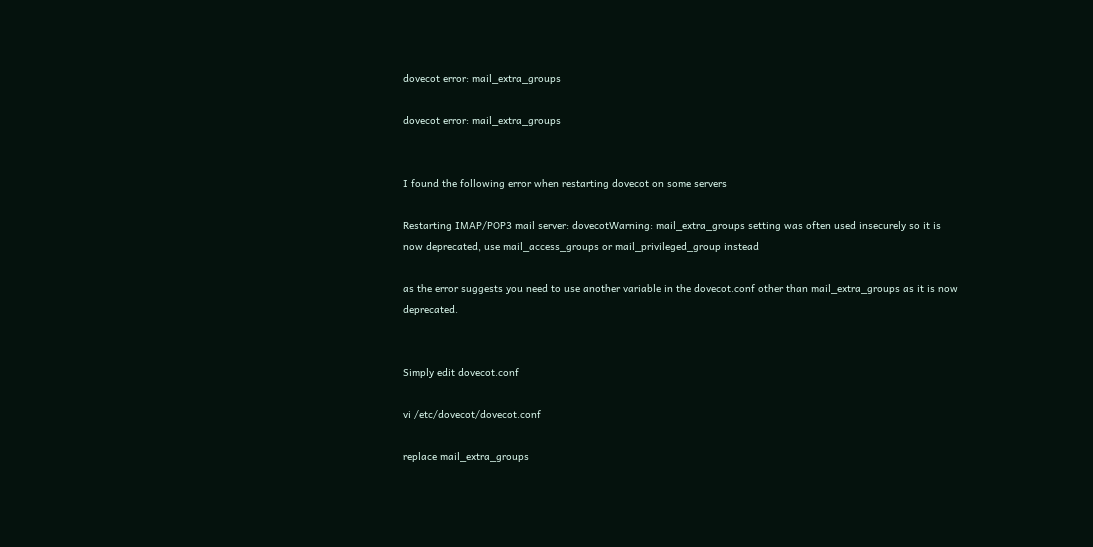dovecot error: mail_extra_groups

dovecot error: mail_extra_groups


I found the following error when restarting dovecot on some servers

Restarting IMAP/POP3 mail server: dovecotWarning: mail_extra_groups setting was often used insecurely so it is now deprecated, use mail_access_groups or mail_privileged_group instead

as the error suggests you need to use another variable in the dovecot.conf other than mail_extra_groups as it is now deprecated.


Simply edit dovecot.conf

vi /etc/dovecot/dovecot.conf

replace mail_extra_groups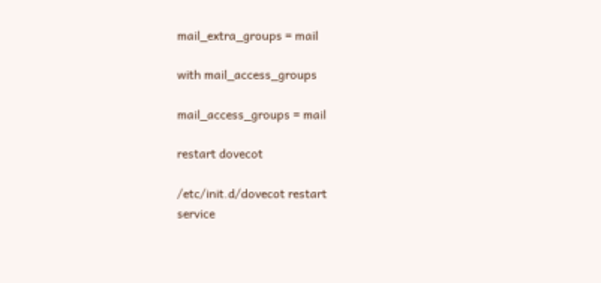mail_extra_groups = mail

with mail_access_groups

mail_access_groups = mail

restart dovecot

/etc/init.d/dovecot restart
service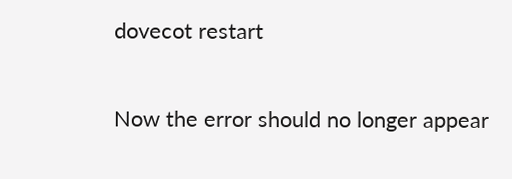dovecot restart

Now the error should no longer appear